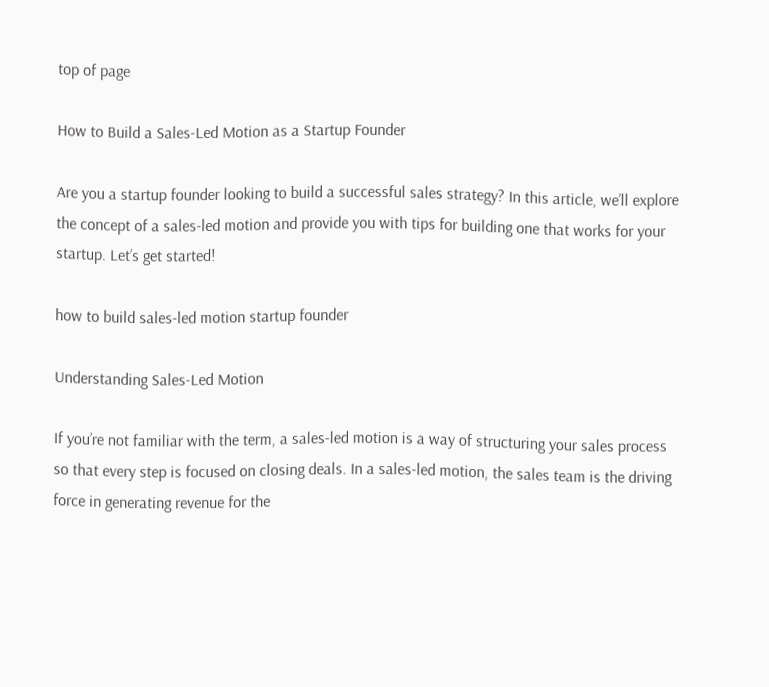top of page

How to Build a Sales-Led Motion as a Startup Founder

Are you a startup founder looking to build a successful sales strategy? In this article, we’ll explore the concept of a sales-led motion and provide you with tips for building one that works for your startup. Let’s get started!

how to build sales-led motion startup founder

Understanding Sales-Led Motion

If you’re not familiar with the term, a sales-led motion is a way of structuring your sales process so that every step is focused on closing deals. In a sales-led motion, the sales team is the driving force in generating revenue for the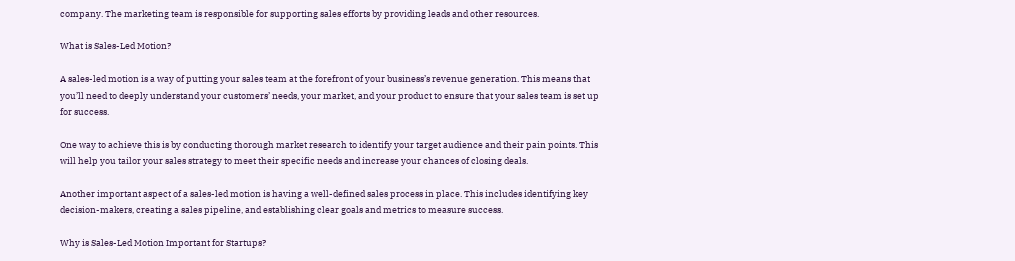company. The marketing team is responsible for supporting sales efforts by providing leads and other resources.

What is Sales-Led Motion?

A sales-led motion is a way of putting your sales team at the forefront of your business’s revenue generation. This means that you’ll need to deeply understand your customers’ needs, your market, and your product to ensure that your sales team is set up for success.

One way to achieve this is by conducting thorough market research to identify your target audience and their pain points. This will help you tailor your sales strategy to meet their specific needs and increase your chances of closing deals.

Another important aspect of a sales-led motion is having a well-defined sales process in place. This includes identifying key decision-makers, creating a sales pipeline, and establishing clear goals and metrics to measure success.

Why is Sales-Led Motion Important for Startups?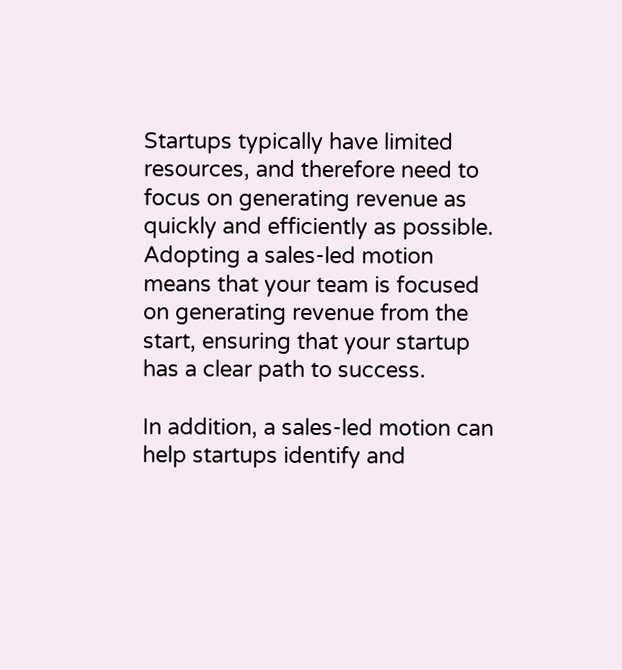Startups typically have limited resources, and therefore need to focus on generating revenue as quickly and efficiently as possible. Adopting a sales-led motion means that your team is focused on generating revenue from the start, ensuring that your startup has a clear path to success.

In addition, a sales-led motion can help startups identify and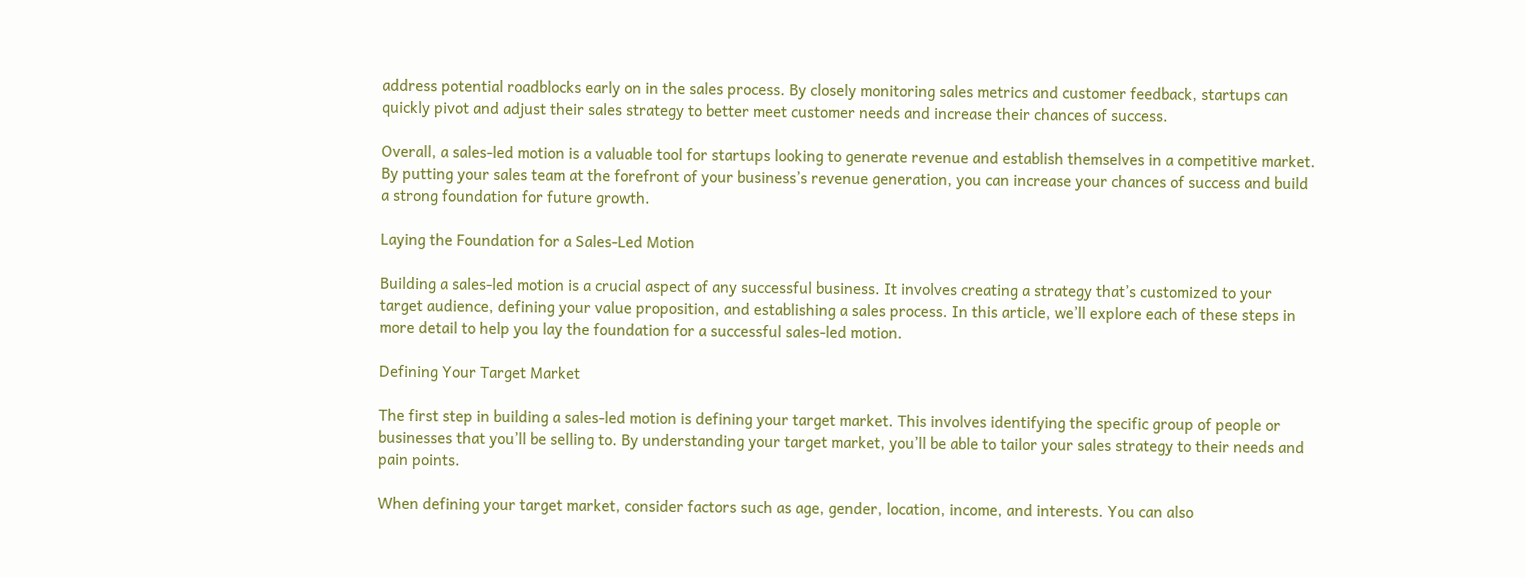address potential roadblocks early on in the sales process. By closely monitoring sales metrics and customer feedback, startups can quickly pivot and adjust their sales strategy to better meet customer needs and increase their chances of success.

Overall, a sales-led motion is a valuable tool for startups looking to generate revenue and establish themselves in a competitive market. By putting your sales team at the forefront of your business’s revenue generation, you can increase your chances of success and build a strong foundation for future growth.

Laying the Foundation for a Sales-Led Motion

Building a sales-led motion is a crucial aspect of any successful business. It involves creating a strategy that’s customized to your target audience, defining your value proposition, and establishing a sales process. In this article, we’ll explore each of these steps in more detail to help you lay the foundation for a successful sales-led motion.

Defining Your Target Market

The first step in building a sales-led motion is defining your target market. This involves identifying the specific group of people or businesses that you’ll be selling to. By understanding your target market, you’ll be able to tailor your sales strategy to their needs and pain points.

When defining your target market, consider factors such as age, gender, location, income, and interests. You can also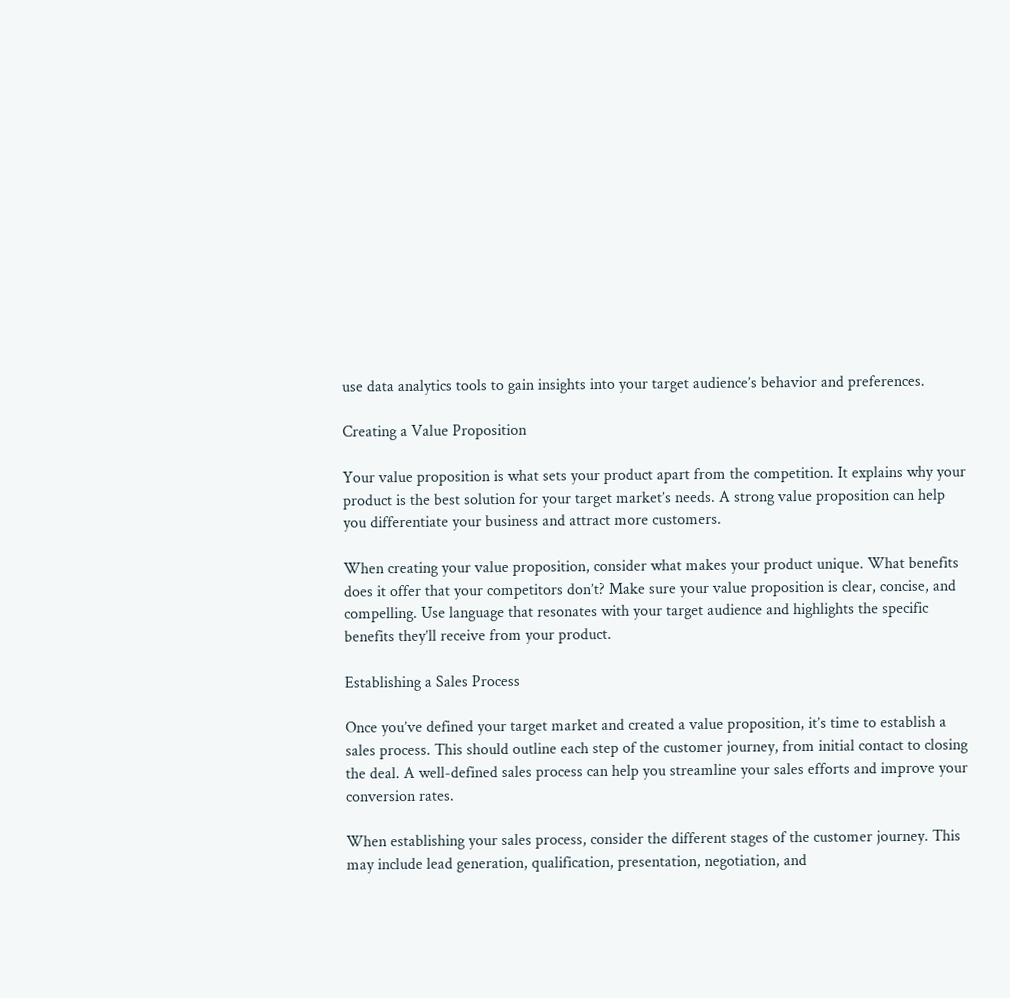use data analytics tools to gain insights into your target audience’s behavior and preferences.

Creating a Value Proposition

Your value proposition is what sets your product apart from the competition. It explains why your product is the best solution for your target market’s needs. A strong value proposition can help you differentiate your business and attract more customers.

When creating your value proposition, consider what makes your product unique. What benefits does it offer that your competitors don’t? Make sure your value proposition is clear, concise, and compelling. Use language that resonates with your target audience and highlights the specific benefits they’ll receive from your product.

Establishing a Sales Process

Once you’ve defined your target market and created a value proposition, it’s time to establish a sales process. This should outline each step of the customer journey, from initial contact to closing the deal. A well-defined sales process can help you streamline your sales efforts and improve your conversion rates.

When establishing your sales process, consider the different stages of the customer journey. This may include lead generation, qualification, presentation, negotiation, and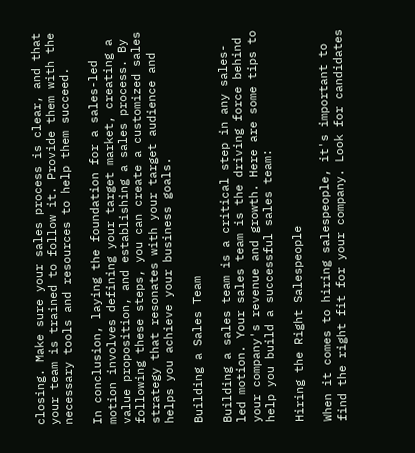closing. Make sure your sales process is clear, and that your team is trained to follow it. Provide them with the necessary tools and resources to help them succeed.

In conclusion, laying the foundation for a sales-led motion involves defining your target market, creating a value proposition, and establishing a sales process. By following these steps, you can create a customized sales strategy that resonates with your target audience and helps you achieve your business goals.

Building a Sales Team

Building a sales team is a critical step in any sales-led motion. Your sales team is the driving force behind your company's revenue and growth. Here are some tips to help you build a successful sales team:

Hiring the Right Salespeople

When it comes to hiring salespeople, it's important to find the right fit for your company. Look for candidates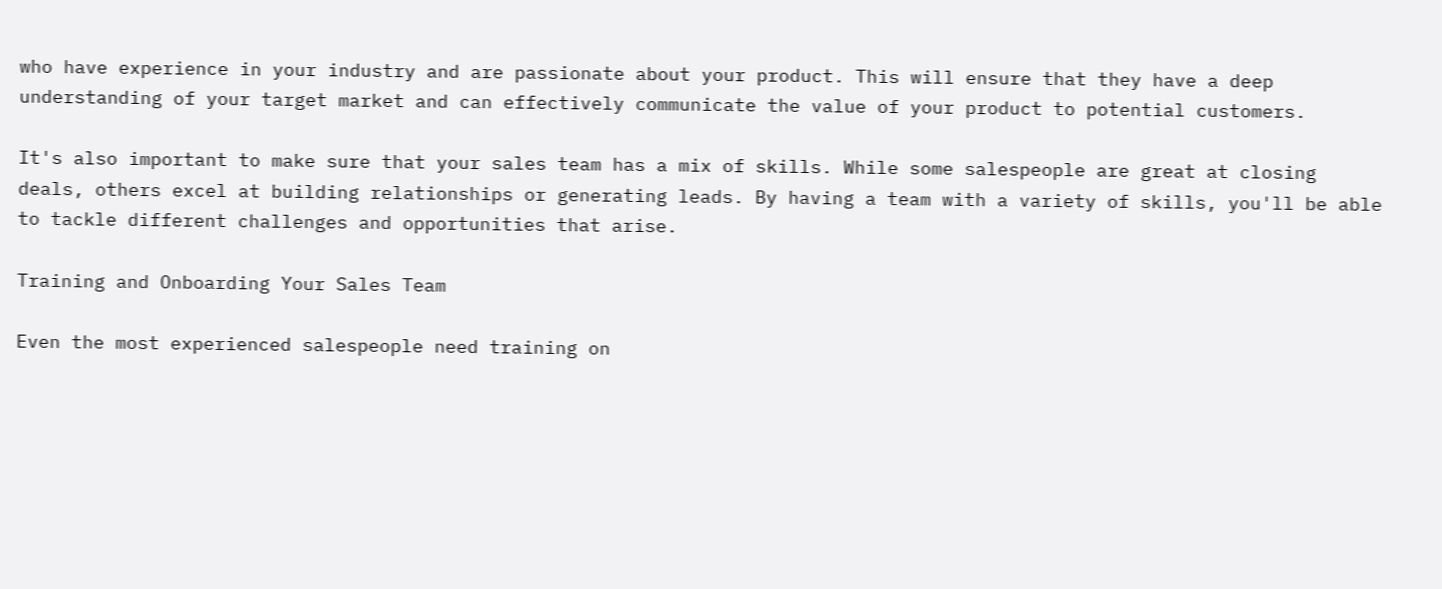who have experience in your industry and are passionate about your product. This will ensure that they have a deep understanding of your target market and can effectively communicate the value of your product to potential customers.

It's also important to make sure that your sales team has a mix of skills. While some salespeople are great at closing deals, others excel at building relationships or generating leads. By having a team with a variety of skills, you'll be able to tackle different challenges and opportunities that arise.

Training and Onboarding Your Sales Team

Even the most experienced salespeople need training on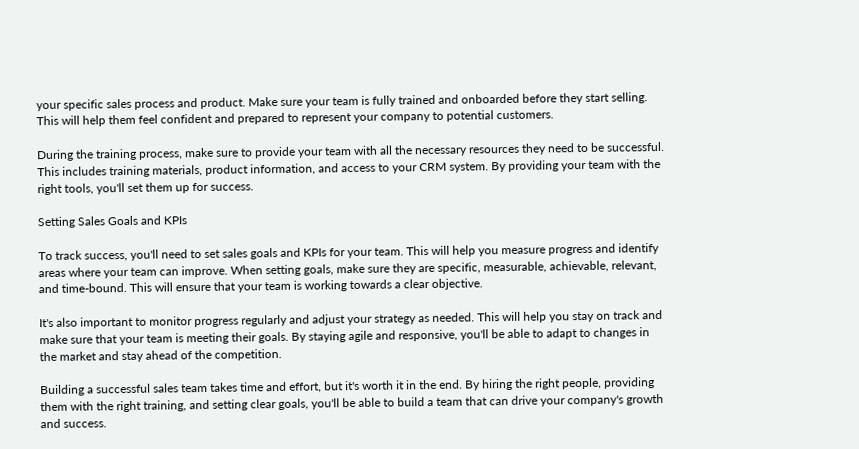your specific sales process and product. Make sure your team is fully trained and onboarded before they start selling. This will help them feel confident and prepared to represent your company to potential customers.

During the training process, make sure to provide your team with all the necessary resources they need to be successful. This includes training materials, product information, and access to your CRM system. By providing your team with the right tools, you'll set them up for success.

Setting Sales Goals and KPIs

To track success, you'll need to set sales goals and KPIs for your team. This will help you measure progress and identify areas where your team can improve. When setting goals, make sure they are specific, measurable, achievable, relevant, and time-bound. This will ensure that your team is working towards a clear objective.

It's also important to monitor progress regularly and adjust your strategy as needed. This will help you stay on track and make sure that your team is meeting their goals. By staying agile and responsive, you'll be able to adapt to changes in the market and stay ahead of the competition.

Building a successful sales team takes time and effort, but it's worth it in the end. By hiring the right people, providing them with the right training, and setting clear goals, you'll be able to build a team that can drive your company's growth and success.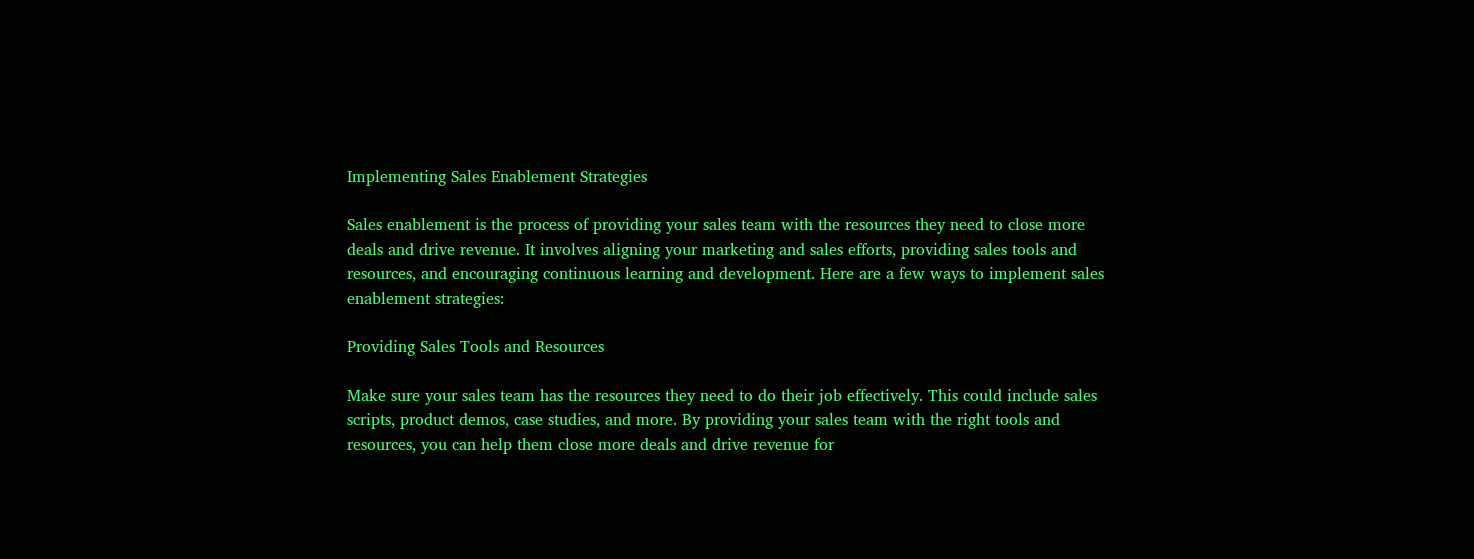Implementing Sales Enablement Strategies

Sales enablement is the process of providing your sales team with the resources they need to close more deals and drive revenue. It involves aligning your marketing and sales efforts, providing sales tools and resources, and encouraging continuous learning and development. Here are a few ways to implement sales enablement strategies:

Providing Sales Tools and Resources

Make sure your sales team has the resources they need to do their job effectively. This could include sales scripts, product demos, case studies, and more. By providing your sales team with the right tools and resources, you can help them close more deals and drive revenue for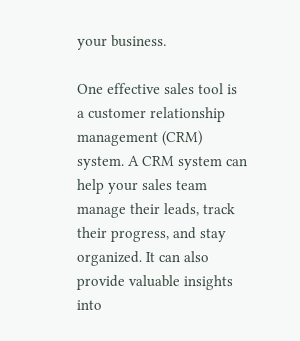your business.

One effective sales tool is a customer relationship management (CRM) system. A CRM system can help your sales team manage their leads, track their progress, and stay organized. It can also provide valuable insights into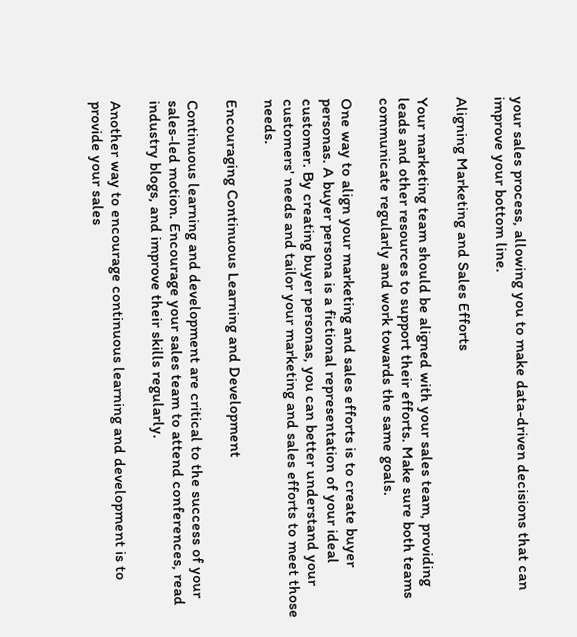your sales process, allowing you to make data-driven decisions that can improve your bottom line.

Aligning Marketing and Sales Efforts

Your marketing team should be aligned with your sales team, providing leads and other resources to support their efforts. Make sure both teams communicate regularly and work towards the same goals.

One way to align your marketing and sales efforts is to create buyer personas. A buyer persona is a fictional representation of your ideal customer. By creating buyer personas, you can better understand your customers' needs and tailor your marketing and sales efforts to meet those needs.

Encouraging Continuous Learning and Development

Continuous learning and development are critical to the success of your sales-led motion. Encourage your sales team to attend conferences, read industry blogs, and improve their skills regularly.

Another way to encourage continuous learning and development is to provide your sales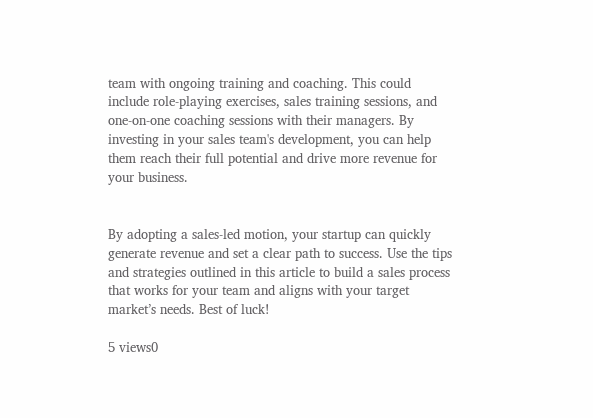team with ongoing training and coaching. This could include role-playing exercises, sales training sessions, and one-on-one coaching sessions with their managers. By investing in your sales team's development, you can help them reach their full potential and drive more revenue for your business.


By adopting a sales-led motion, your startup can quickly generate revenue and set a clear path to success. Use the tips and strategies outlined in this article to build a sales process that works for your team and aligns with your target market’s needs. Best of luck!

5 views0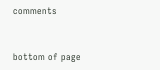comments


bottom of page